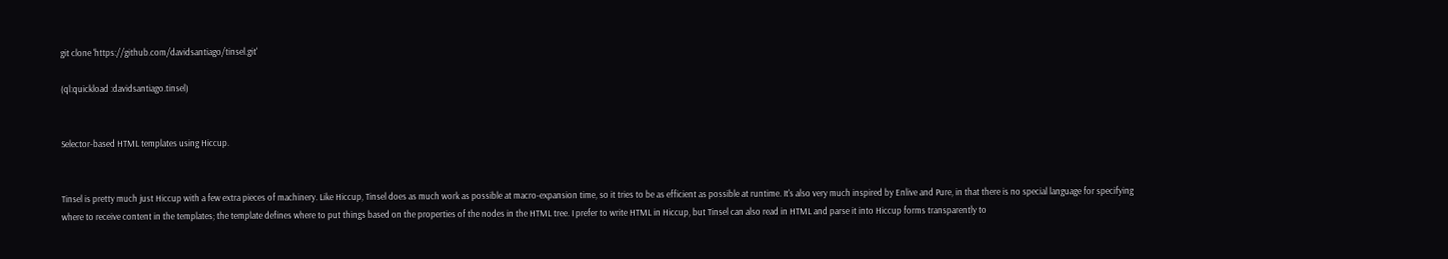git clone 'https://github.com/davidsantiago/tinsel.git'

(ql:quickload :davidsantiago.tinsel)


Selector-based HTML templates using Hiccup.


Tinsel is pretty much just Hiccup with a few extra pieces of machinery. Like Hiccup, Tinsel does as much work as possible at macro-expansion time, so it tries to be as efficient as possible at runtime. It's also very much inspired by Enlive and Pure, in that there is no special language for specifying where to receive content in the templates; the template defines where to put things based on the properties of the nodes in the HTML tree. I prefer to write HTML in Hiccup, but Tinsel can also read in HTML and parse it into Hiccup forms transparently to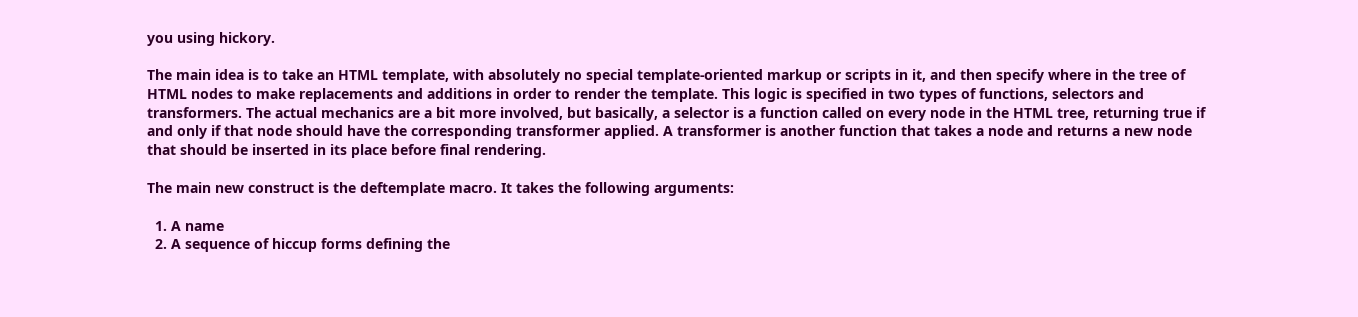you using hickory.

The main idea is to take an HTML template, with absolutely no special template-oriented markup or scripts in it, and then specify where in the tree of HTML nodes to make replacements and additions in order to render the template. This logic is specified in two types of functions, selectors and transformers. The actual mechanics are a bit more involved, but basically, a selector is a function called on every node in the HTML tree, returning true if and only if that node should have the corresponding transformer applied. A transformer is another function that takes a node and returns a new node that should be inserted in its place before final rendering.

The main new construct is the deftemplate macro. It takes the following arguments:

  1. A name
  2. A sequence of hiccup forms defining the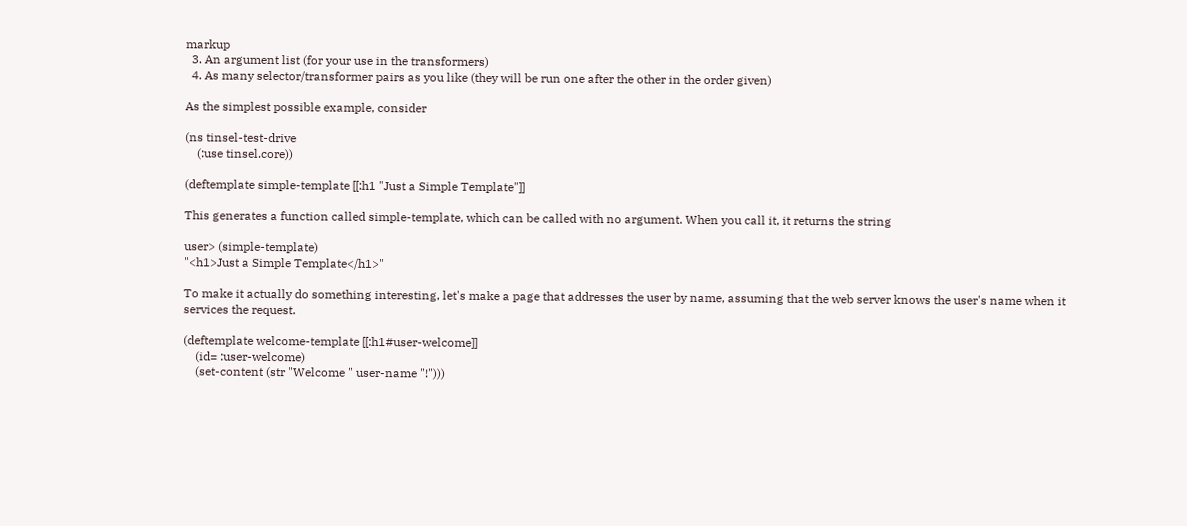markup
  3. An argument list (for your use in the transformers)
  4. As many selector/transformer pairs as you like (they will be run one after the other in the order given)

As the simplest possible example, consider

(ns tinsel-test-drive
    (:use tinsel.core))

(deftemplate simple-template [[:h1 "Just a Simple Template"]]

This generates a function called simple-template, which can be called with no argument. When you call it, it returns the string

user> (simple-template)
"<h1>Just a Simple Template</h1>"

To make it actually do something interesting, let's make a page that addresses the user by name, assuming that the web server knows the user's name when it services the request.

(deftemplate welcome-template [[:h1#user-welcome]]
    (id= :user-welcome)
    (set-content (str "Welcome " user-name "!")))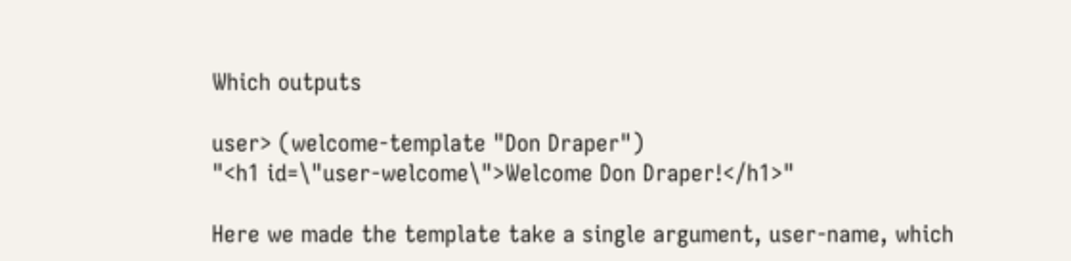Which outputs

user> (welcome-template "Don Draper")
"<h1 id=\"user-welcome\">Welcome Don Draper!</h1>"

Here we made the template take a single argument, user-name, which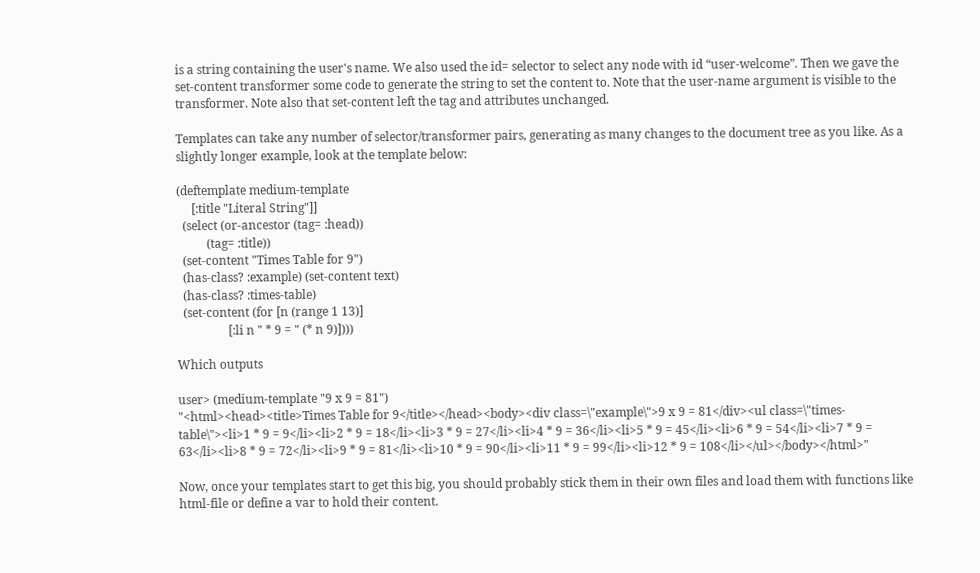is a string containing the user's name. We also used the id= selector to select any node with id “user-welcome”. Then we gave the set-content transformer some code to generate the string to set the content to. Note that the user-name argument is visible to the transformer. Note also that set-content left the tag and attributes unchanged.

Templates can take any number of selector/transformer pairs, generating as many changes to the document tree as you like. As a slightly longer example, look at the template below:

(deftemplate medium-template
     [:title "Literal String"]]
  (select (or-ancestor (tag= :head))
          (tag= :title))
  (set-content "Times Table for 9")
  (has-class? :example) (set-content text)
  (has-class? :times-table)
  (set-content (for [n (range 1 13)]
                 [:li n " * 9 = " (* n 9)])))

Which outputs

user> (medium-template "9 x 9 = 81")
"<html><head><title>Times Table for 9</title></head><body><div class=\"example\">9 x 9 = 81</div><ul class=\"times-table\"><li>1 * 9 = 9</li><li>2 * 9 = 18</li><li>3 * 9 = 27</li><li>4 * 9 = 36</li><li>5 * 9 = 45</li><li>6 * 9 = 54</li><li>7 * 9 = 63</li><li>8 * 9 = 72</li><li>9 * 9 = 81</li><li>10 * 9 = 90</li><li>11 * 9 = 99</li><li>12 * 9 = 108</li></ul></body></html>"

Now, once your templates start to get this big, you should probably stick them in their own files and load them with functions like html-file or define a var to hold their content.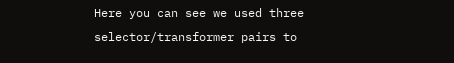Here you can see we used three selector/transformer pairs to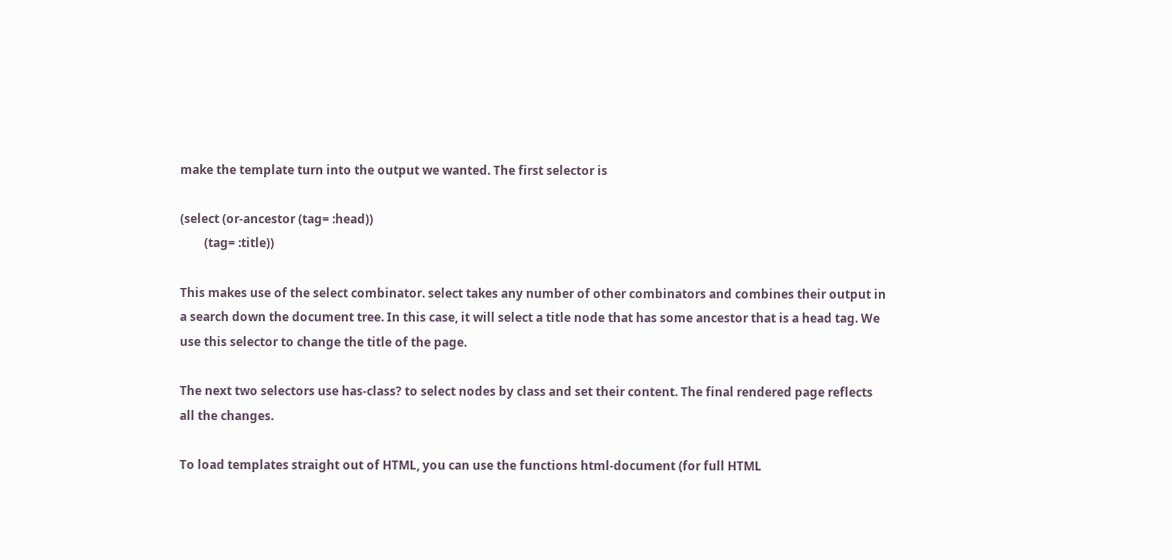make the template turn into the output we wanted. The first selector is

(select (or-ancestor (tag= :head))
        (tag= :title))

This makes use of the select combinator. select takes any number of other combinators and combines their output in a search down the document tree. In this case, it will select a title node that has some ancestor that is a head tag. We use this selector to change the title of the page.

The next two selectors use has-class? to select nodes by class and set their content. The final rendered page reflects all the changes.

To load templates straight out of HTML, you can use the functions html-document (for full HTML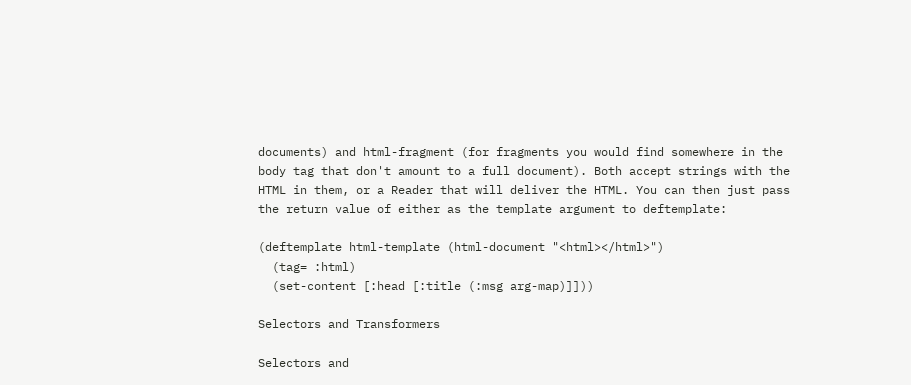documents) and html-fragment (for fragments you would find somewhere in the body tag that don't amount to a full document). Both accept strings with the HTML in them, or a Reader that will deliver the HTML. You can then just pass the return value of either as the template argument to deftemplate:

(deftemplate html-template (html-document "<html></html>")
  (tag= :html)
  (set-content [:head [:title (:msg arg-map)]]))

Selectors and Transformers

Selectors and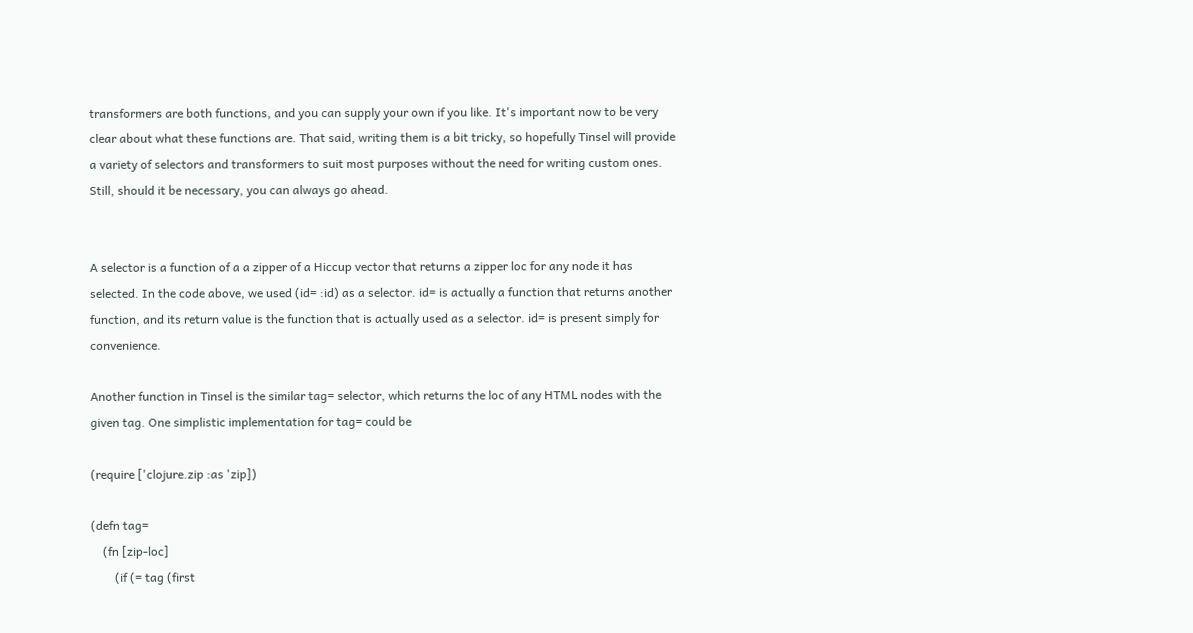transformers are both functions, and you can supply your own if you like. It's important now to be very clear about what these functions are. That said, writing them is a bit tricky, so hopefully Tinsel will provide a variety of selectors and transformers to suit most purposes without the need for writing custom ones. Still, should it be necessary, you can always go ahead.


A selector is a function of a a zipper of a Hiccup vector that returns a zipper loc for any node it has selected. In the code above, we used (id= :id) as a selector. id= is actually a function that returns another function, and its return value is the function that is actually used as a selector. id= is present simply for convenience.

Another function in Tinsel is the similar tag= selector, which returns the loc of any HTML nodes with the given tag. One simplistic implementation for tag= could be

(require ['clojure.zip :as 'zip])

(defn tag=
    (fn [zip-loc]
        (if (= tag (first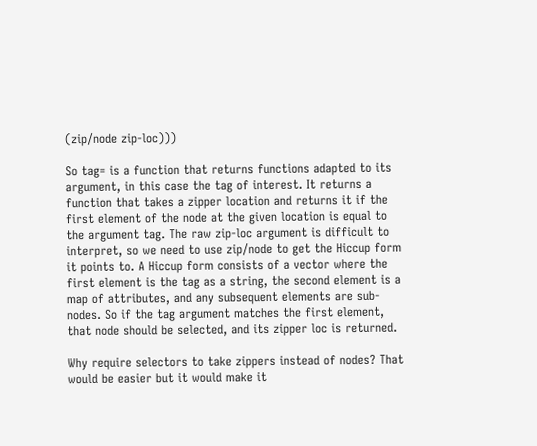(zip/node zip-loc)))

So tag= is a function that returns functions adapted to its argument, in this case the tag of interest. It returns a function that takes a zipper location and returns it if the first element of the node at the given location is equal to the argument tag. The raw zip-loc argument is difficult to interpret, so we need to use zip/node to get the Hiccup form it points to. A Hiccup form consists of a vector where the first element is the tag as a string, the second element is a map of attributes, and any subsequent elements are sub-nodes. So if the tag argument matches the first element, that node should be selected, and its zipper loc is returned.

Why require selectors to take zippers instead of nodes? That would be easier but it would make it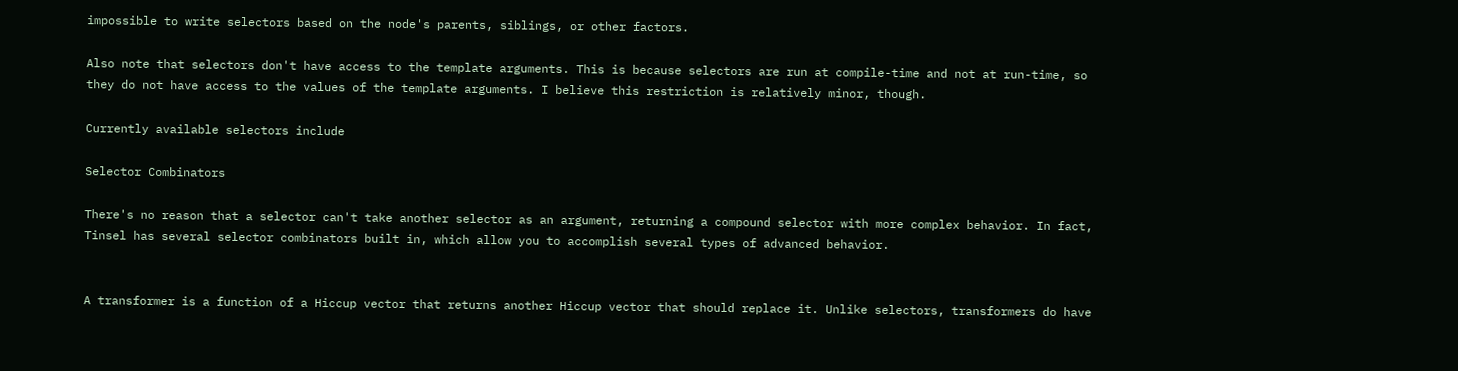impossible to write selectors based on the node's parents, siblings, or other factors.

Also note that selectors don't have access to the template arguments. This is because selectors are run at compile-time and not at run-time, so they do not have access to the values of the template arguments. I believe this restriction is relatively minor, though.

Currently available selectors include

Selector Combinators

There's no reason that a selector can't take another selector as an argument, returning a compound selector with more complex behavior. In fact, Tinsel has several selector combinators built in, which allow you to accomplish several types of advanced behavior.


A transformer is a function of a Hiccup vector that returns another Hiccup vector that should replace it. Unlike selectors, transformers do have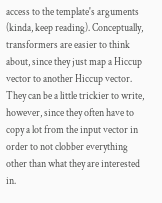access to the template's arguments (kinda, keep reading). Conceptually, transformers are easier to think about, since they just map a Hiccup vector to another Hiccup vector. They can be a little trickier to write, however, since they often have to copy a lot from the input vector in order to not clobber everything other than what they are interested in.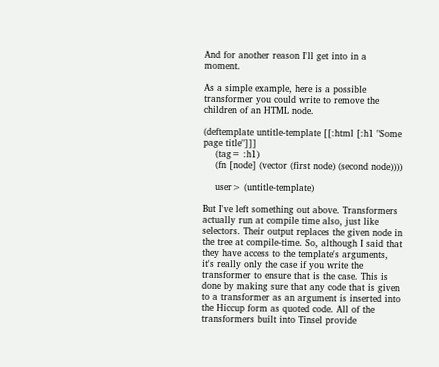And for another reason I'll get into in a moment.

As a simple example, here is a possible transformer you could write to remove the children of an HTML node.

(deftemplate untitle-template [[:html [:h1 "Some page title"]]]
    (tag= :h1)
    (fn [node] (vector (first node) (second node))))

    user> (untitle-template)

But I've left something out above. Transformers actually run at compile time also, just like selectors. Their output replaces the given node in the tree at compile-time. So, although I said that they have access to the template's arguments, it's really only the case if you write the transformer to ensure that is the case. This is done by making sure that any code that is given to a transformer as an argument is inserted into the Hiccup form as quoted code. All of the transformers built into Tinsel provide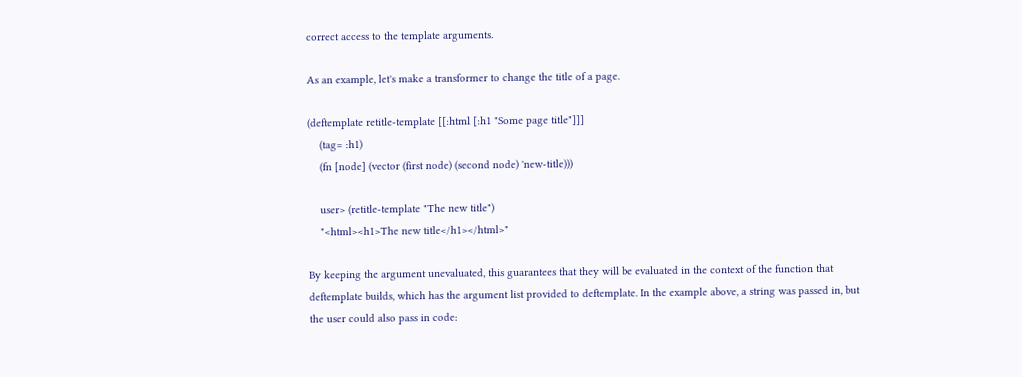correct access to the template arguments.

As an example, let's make a transformer to change the title of a page.

(deftemplate retitle-template [[:html [:h1 "Some page title"]]]
    (tag= :h1)
    (fn [node] (vector (first node) (second node) 'new-title)))

    user> (retitle-template "The new title")
    "<html><h1>The new title</h1></html>"

By keeping the argument unevaluated, this guarantees that they will be evaluated in the context of the function that deftemplate builds, which has the argument list provided to deftemplate. In the example above, a string was passed in, but the user could also pass in code: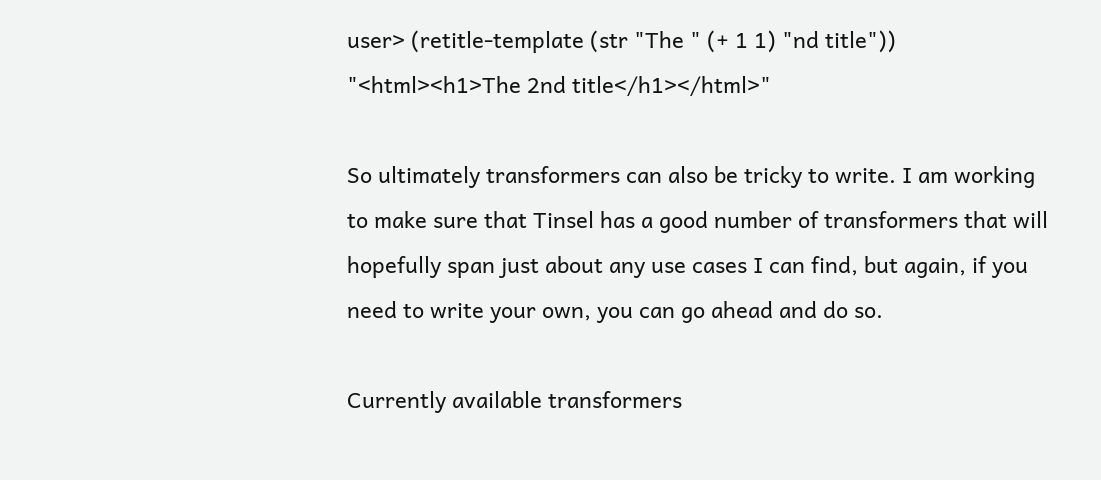user> (retitle-template (str "The " (+ 1 1) "nd title"))
"<html><h1>The 2nd title</h1></html>"

So ultimately transformers can also be tricky to write. I am working to make sure that Tinsel has a good number of transformers that will hopefully span just about any use cases I can find, but again, if you need to write your own, you can go ahead and do so.

Currently available transformers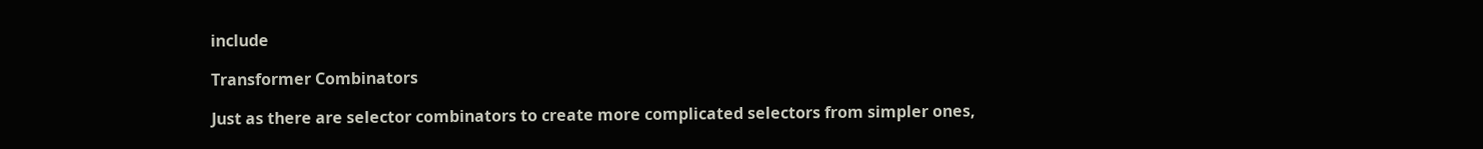include

Transformer Combinators

Just as there are selector combinators to create more complicated selectors from simpler ones,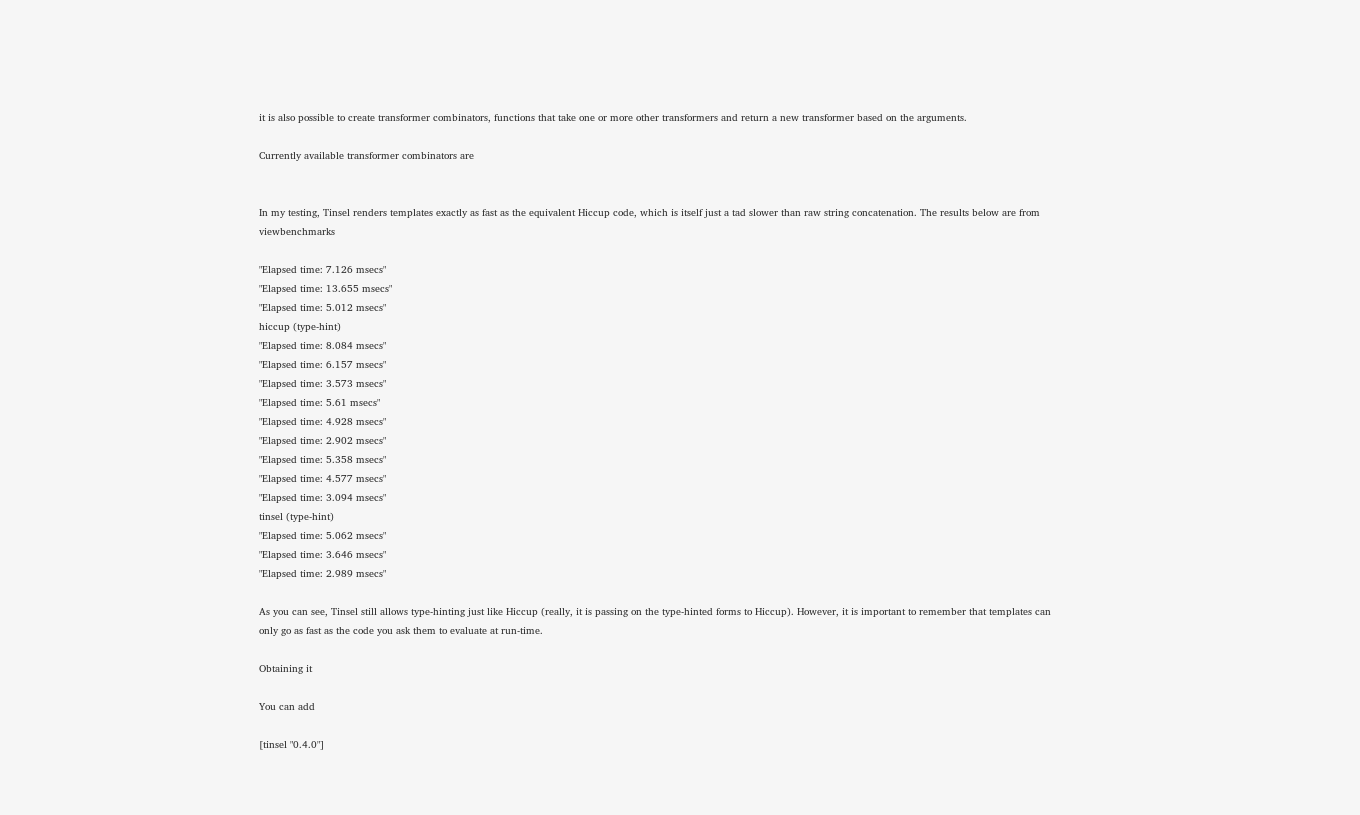it is also possible to create transformer combinators, functions that take one or more other transformers and return a new transformer based on the arguments.

Currently available transformer combinators are


In my testing, Tinsel renders templates exactly as fast as the equivalent Hiccup code, which is itself just a tad slower than raw string concatenation. The results below are from viewbenchmarks

"Elapsed time: 7.126 msecs"
"Elapsed time: 13.655 msecs"
"Elapsed time: 5.012 msecs"
hiccup (type-hint)
"Elapsed time: 8.084 msecs"
"Elapsed time: 6.157 msecs"
"Elapsed time: 3.573 msecs"
"Elapsed time: 5.61 msecs"
"Elapsed time: 4.928 msecs"
"Elapsed time: 2.902 msecs"
"Elapsed time: 5.358 msecs"
"Elapsed time: 4.577 msecs"
"Elapsed time: 3.094 msecs"
tinsel (type-hint)
"Elapsed time: 5.062 msecs"
"Elapsed time: 3.646 msecs"
"Elapsed time: 2.989 msecs"

As you can see, Tinsel still allows type-hinting just like Hiccup (really, it is passing on the type-hinted forms to Hiccup). However, it is important to remember that templates can only go as fast as the code you ask them to evaluate at run-time.

Obtaining it

You can add

[tinsel "0.4.0"]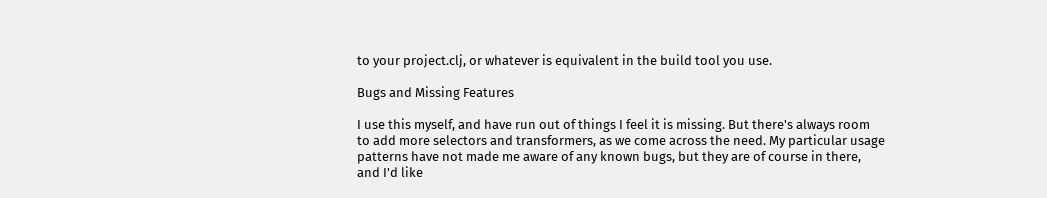to your project.clj, or whatever is equivalent in the build tool you use.

Bugs and Missing Features

I use this myself, and have run out of things I feel it is missing. But there's always room to add more selectors and transformers, as we come across the need. My particular usage patterns have not made me aware of any known bugs, but they are of course in there, and I'd like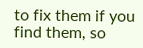to fix them if you find them, so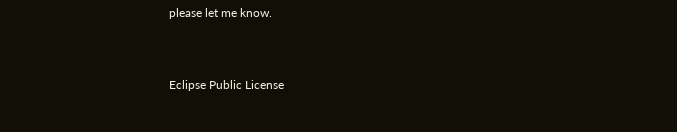please let me know.


Eclipse Public License